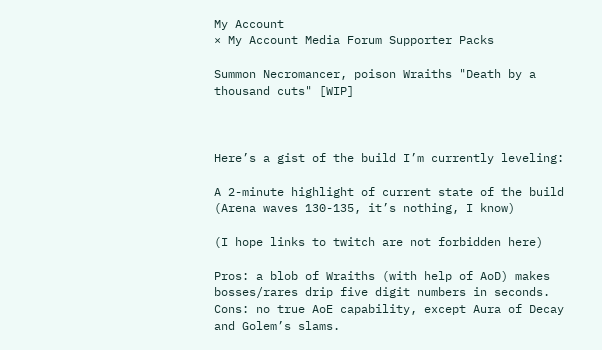My Account
× My Account Media Forum Supporter Packs

Summon Necromancer, poison Wraiths "Death by a thousand cuts" [WIP]



Here’s a gist of the build I’m currently leveling:

A 2-minute highlight of current state of the build (Arena waves 130-135, it’s nothing, I know)

(I hope links to twitch are not forbidden here)

Pros: a blob of Wraiths (with help of AoD) makes bosses/rares drip five digit numbers in seconds.
Cons: no true AoE capability, except Aura of Decay and Golem’s slams.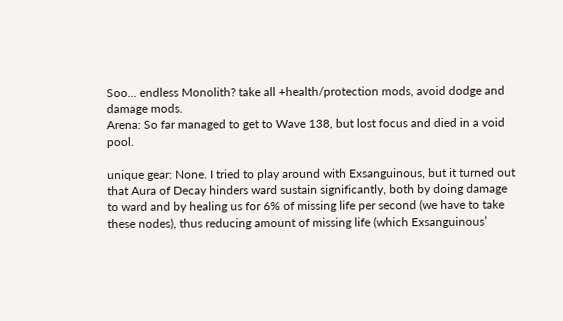Soo… endless Monolith? take all +health/protection mods, avoid dodge and damage mods.
Arena: So far managed to get to Wave 138, but lost focus and died in a void pool.

unique gear: None. I tried to play around with Exsanguinous, but it turned out that Aura of Decay hinders ward sustain significantly, both by doing damage to ward and by healing us for 6% of missing life per second (we have to take these nodes), thus reducing amount of missing life (which Exsanguinous’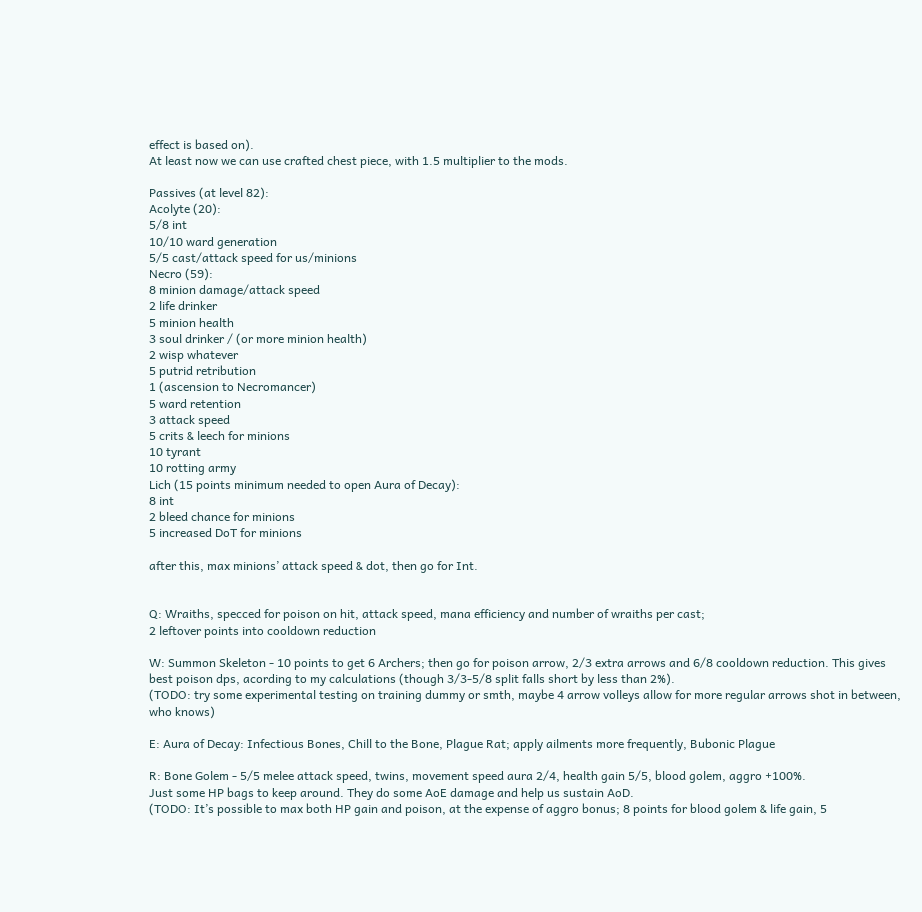effect is based on).
At least now we can use crafted chest piece, with 1.5 multiplier to the mods.

Passives (at level 82):
Acolyte (20):
5/8 int
10/10 ward generation
5/5 cast/attack speed for us/minions
Necro (59):
8 minion damage/attack speed
2 life drinker
5 minion health
3 soul drinker / (or more minion health)
2 wisp whatever
5 putrid retribution
1 (ascension to Necromancer)
5 ward retention
3 attack speed
5 crits & leech for minions
10 tyrant
10 rotting army
Lich (15 points minimum needed to open Aura of Decay):
8 int
2 bleed chance for minions
5 increased DoT for minions

after this, max minions’ attack speed & dot, then go for Int.


Q: Wraiths, specced for poison on hit, attack speed, mana efficiency and number of wraiths per cast;
2 leftover points into cooldown reduction

W: Summon Skeleton - 10 points to get 6 Archers; then go for poison arrow, 2/3 extra arrows and 6/8 cooldown reduction. This gives best poison dps, acording to my calculations (though 3/3-5/8 split falls short by less than 2%).
(TODO: try some experimental testing on training dummy or smth, maybe 4 arrow volleys allow for more regular arrows shot in between, who knows)

E: Aura of Decay: Infectious Bones, Chill to the Bone, Plague Rat; apply ailments more frequently, Bubonic Plague

R: Bone Golem - 5/5 melee attack speed, twins, movement speed aura 2/4, health gain 5/5, blood golem, aggro +100%.
Just some HP bags to keep around. They do some AoE damage and help us sustain AoD.
(TODO: It’s possible to max both HP gain and poison, at the expense of aggro bonus; 8 points for blood golem & life gain, 5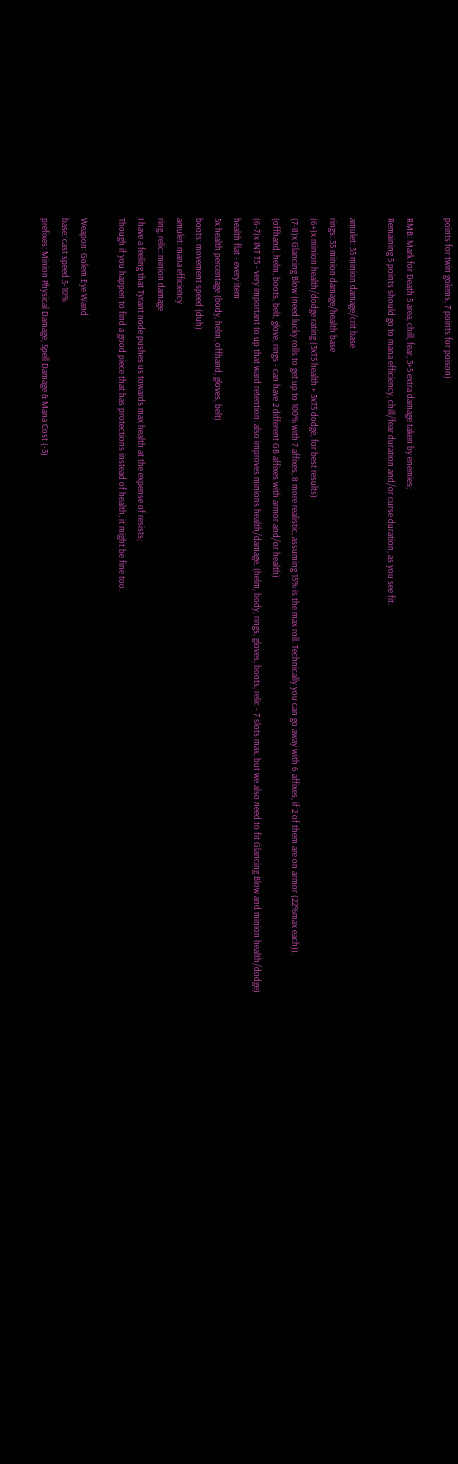points for twin golems, 7 points for poison)

RMB: Mark for Death 5 area, chill, fear, 3+5 extra damage taken by enemies;
Remaining 5 points should go to mana efficiency, chill/fear duration and/or curse duration, as you see fit.

amulet: 35 minion damage/crit base
rings: 35 minion damage/health base
(6+)x minion health/dodge rating (3xT5 health + 3xT5 dodge, for best results)
(7-8)x Glancing Blow (need lucky rolls to get up to 100% with 7 affixes, 8 more realistic, assuming 15% is the max roll. Technically you can go away with 6 affixes, if 2 of them are on armor (22%max each)).
(offhand, helm, boots, belt, glove, rings - can have 2 different GB affixes with armor and/or health)
(6-7)x INT T5 - very important to up that ward retention. also improves minions health/damage. (helm, body, rings, gloves, boots, relic - 7 slots max, but we also need to fit Glancing Blow and minion health/dodge)
health flat - every item
5x health percentage (body, helm, offhand, gloves, belt)
boots: movement speed (duh)
amulet: mana efficiency
ring, relic: minion damage
I have a feeling that Tyrant node pushes us towards max health at the expense of resists;
Though if you happen to find a good piece that has protections instead of health, it might be fine too.

Weapon: Golem Eye Wand
base: cast speed 5-10%
prefixes: Minion Physical Damage, Spell Damage & Mana Cost (-3)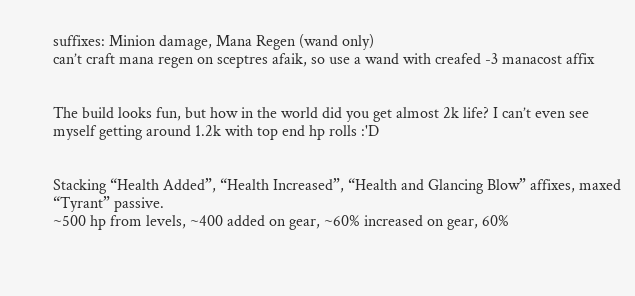suffixes: Minion damage, Mana Regen (wand only)
can’t craft mana regen on sceptres afaik, so use a wand with creafed -3 manacost affix


The build looks fun, but how in the world did you get almost 2k life? I can’t even see myself getting around 1.2k with top end hp rolls :'D


Stacking “Health Added”, “Health Increased”, “Health and Glancing Blow” affixes, maxed “Tyrant” passive.
~500 hp from levels, ~400 added on gear, ~60% increased on gear, 60%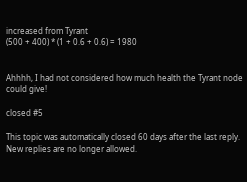increased from Tyrant
(500 + 400) * (1 + 0.6 + 0.6) = 1980


Ahhhh, I had not considered how much health the Tyrant node could give!

closed #5

This topic was automatically closed 60 days after the last reply. New replies are no longer allowed.